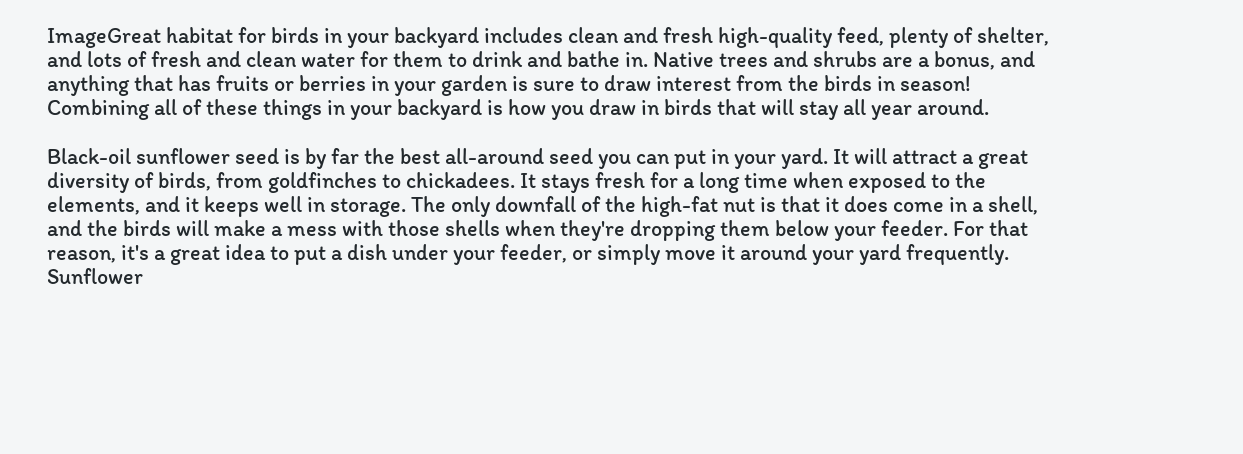ImageGreat habitat for birds in your backyard includes clean and fresh high-quality feed, plenty of shelter, and lots of fresh and clean water for them to drink and bathe in. Native trees and shrubs are a bonus, and anything that has fruits or berries in your garden is sure to draw interest from the birds in season! Combining all of these things in your backyard is how you draw in birds that will stay all year around.

Black-oil sunflower seed is by far the best all-around seed you can put in your yard. It will attract a great diversity of birds, from goldfinches to chickadees. It stays fresh for a long time when exposed to the elements, and it keeps well in storage. The only downfall of the high-fat nut is that it does come in a shell, and the birds will make a mess with those shells when they're dropping them below your feeder. For that reason, it's a great idea to put a dish under your feeder, or simply move it around your yard frequently. Sunflower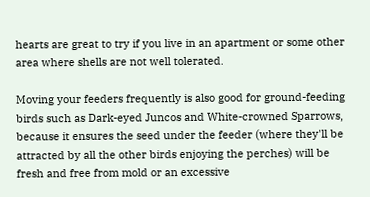hearts are great to try if you live in an apartment or some other area where shells are not well tolerated.

Moving your feeders frequently is also good for ground-feeding birds such as Dark-eyed Juncos and White-crowned Sparrows, because it ensures the seed under the feeder (where they'll be attracted by all the other birds enjoying the perches) will be fresh and free from mold or an excessive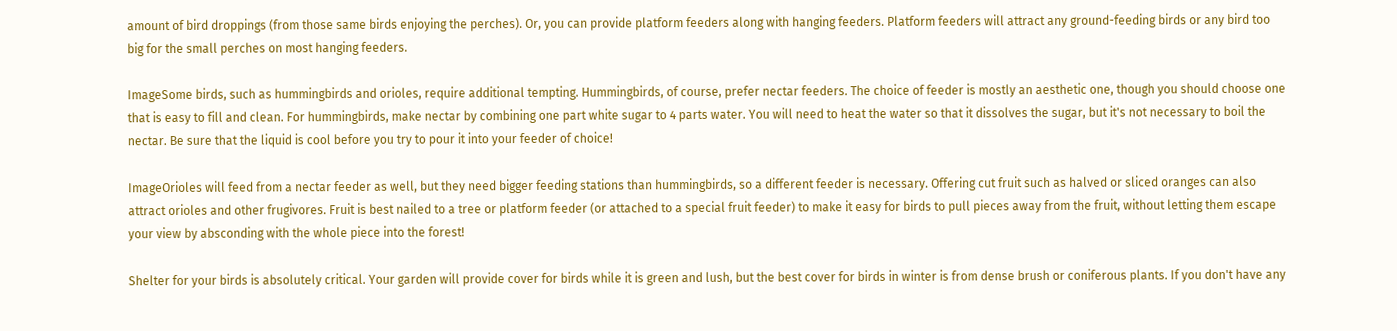amount of bird droppings (from those same birds enjoying the perches). Or, you can provide platform feeders along with hanging feeders. Platform feeders will attract any ground-feeding birds or any bird too big for the small perches on most hanging feeders.

ImageSome birds, such as hummingbirds and orioles, require additional tempting. Hummingbirds, of course, prefer nectar feeders. The choice of feeder is mostly an aesthetic one, though you should choose one that is easy to fill and clean. For hummingbirds, make nectar by combining one part white sugar to 4 parts water. You will need to heat the water so that it dissolves the sugar, but it's not necessary to boil the nectar. Be sure that the liquid is cool before you try to pour it into your feeder of choice!

ImageOrioles will feed from a nectar feeder as well, but they need bigger feeding stations than hummingbirds, so a different feeder is necessary. Offering cut fruit such as halved or sliced oranges can also attract orioles and other frugivores. Fruit is best nailed to a tree or platform feeder (or attached to a special fruit feeder) to make it easy for birds to pull pieces away from the fruit, without letting them escape your view by absconding with the whole piece into the forest!

Shelter for your birds is absolutely critical. Your garden will provide cover for birds while it is green and lush, but the best cover for birds in winter is from dense brush or coniferous plants. If you don't have any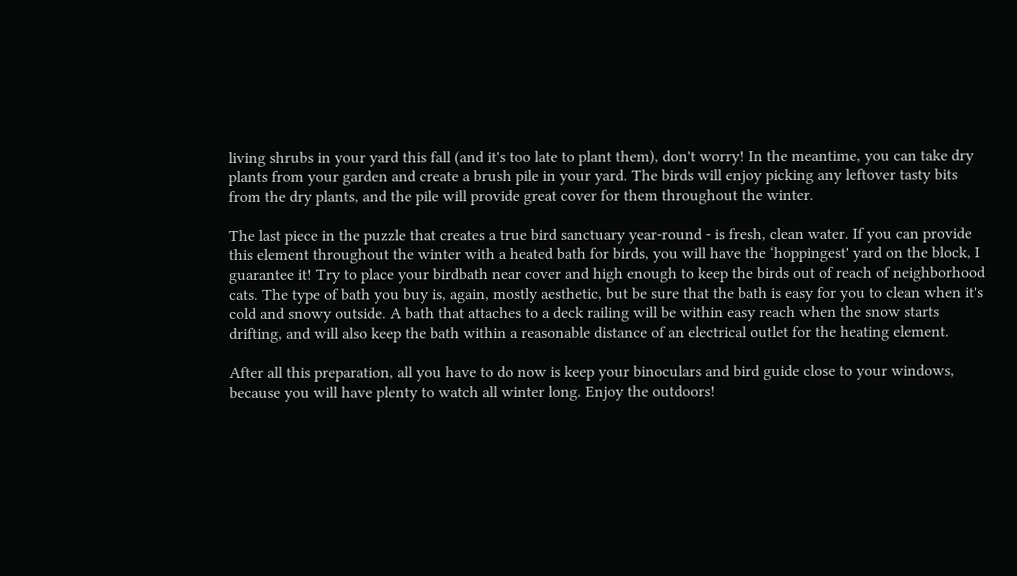living shrubs in your yard this fall (and it's too late to plant them), don't worry! In the meantime, you can take dry plants from your garden and create a brush pile in your yard. The birds will enjoy picking any leftover tasty bits from the dry plants, and the pile will provide great cover for them throughout the winter.

The last piece in the puzzle that creates a true bird sanctuary year-round - is fresh, clean water. If you can provide this element throughout the winter with a heated bath for birds, you will have the ‘hoppingest' yard on the block, I guarantee it! Try to place your birdbath near cover and high enough to keep the birds out of reach of neighborhood cats. The type of bath you buy is, again, mostly aesthetic, but be sure that the bath is easy for you to clean when it's cold and snowy outside. A bath that attaches to a deck railing will be within easy reach when the snow starts drifting, and will also keep the bath within a reasonable distance of an electrical outlet for the heating element.

After all this preparation, all you have to do now is keep your binoculars and bird guide close to your windows, because you will have plenty to watch all winter long. Enjoy the outdoors!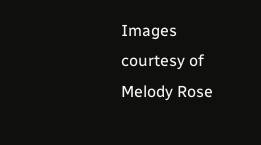Images courtesy of Melody Rose